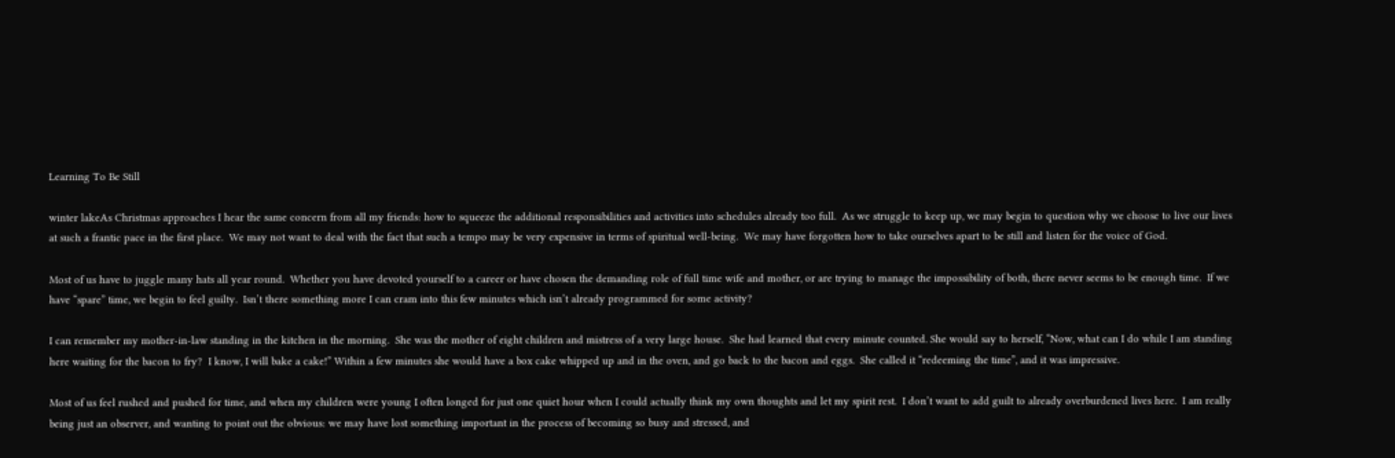Learning To Be Still

winter lakeAs Christmas approaches I hear the same concern from all my friends: how to squeeze the additional responsibilities and activities into schedules already too full.  As we struggle to keep up, we may begin to question why we choose to live our lives at such a frantic pace in the first place.  We may not want to deal with the fact that such a tempo may be very expensive in terms of spiritual well-being.  We may have forgotten how to take ourselves apart to be still and listen for the voice of God.

Most of us have to juggle many hats all year round.  Whether you have devoted yourself to a career or have chosen the demanding role of full time wife and mother, or are trying to manage the impossibility of both, there never seems to be enough time.  If we have “spare” time, we begin to feel guilty.  Isn’t there something more I can cram into this few minutes which isn’t already programmed for some activity?

I can remember my mother-in-law standing in the kitchen in the morning.  She was the mother of eight children and mistress of a very large house.  She had learned that every minute counted. She would say to herself, “Now, what can I do while I am standing here waiting for the bacon to fry?  I know, I will bake a cake!” Within a few minutes she would have a box cake whipped up and in the oven, and go back to the bacon and eggs.  She called it “redeeming the time”, and it was impressive.

Most of us feel rushed and pushed for time, and when my children were young I often longed for just one quiet hour when I could actually think my own thoughts and let my spirit rest.  I don’t want to add guilt to already overburdened lives here.  I am really being just an observer, and wanting to point out the obvious: we may have lost something important in the process of becoming so busy and stressed, and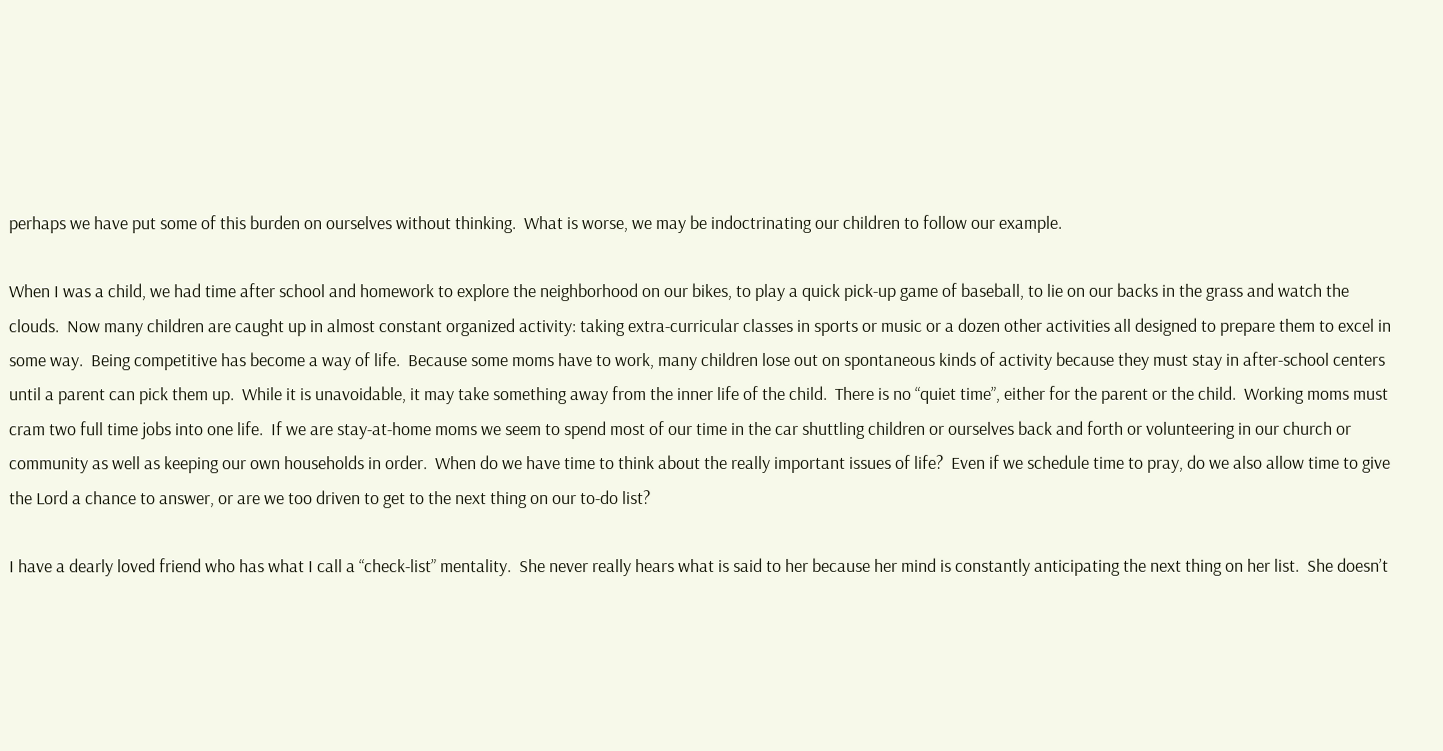perhaps we have put some of this burden on ourselves without thinking.  What is worse, we may be indoctrinating our children to follow our example.

When I was a child, we had time after school and homework to explore the neighborhood on our bikes, to play a quick pick-up game of baseball, to lie on our backs in the grass and watch the clouds.  Now many children are caught up in almost constant organized activity: taking extra-curricular classes in sports or music or a dozen other activities all designed to prepare them to excel in some way.  Being competitive has become a way of life.  Because some moms have to work, many children lose out on spontaneous kinds of activity because they must stay in after-school centers until a parent can pick them up.  While it is unavoidable, it may take something away from the inner life of the child.  There is no “quiet time”, either for the parent or the child.  Working moms must cram two full time jobs into one life.  If we are stay-at-home moms we seem to spend most of our time in the car shuttling children or ourselves back and forth or volunteering in our church or community as well as keeping our own households in order.  When do we have time to think about the really important issues of life?  Even if we schedule time to pray, do we also allow time to give the Lord a chance to answer, or are we too driven to get to the next thing on our to-do list?

I have a dearly loved friend who has what I call a “check-list” mentality.  She never really hears what is said to her because her mind is constantly anticipating the next thing on her list.  She doesn’t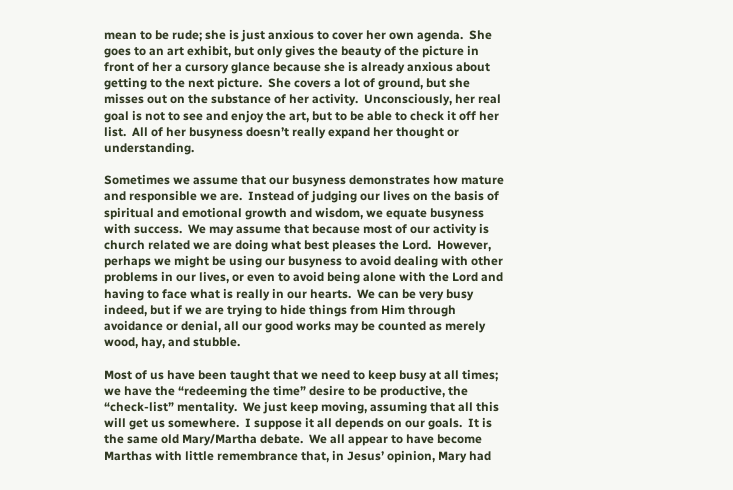mean to be rude; she is just anxious to cover her own agenda.  She goes to an art exhibit, but only gives the beauty of the picture in front of her a cursory glance because she is already anxious about getting to the next picture.  She covers a lot of ground, but she misses out on the substance of her activity.  Unconsciously, her real goal is not to see and enjoy the art, but to be able to check it off her list.  All of her busyness doesn’t really expand her thought or understanding.

Sometimes we assume that our busyness demonstrates how mature and responsible we are.  Instead of judging our lives on the basis of spiritual and emotional growth and wisdom, we equate busyness with success.  We may assume that because most of our activity is church related we are doing what best pleases the Lord.  However, perhaps we might be using our busyness to avoid dealing with other problems in our lives, or even to avoid being alone with the Lord and having to face what is really in our hearts.  We can be very busy indeed, but if we are trying to hide things from Him through avoidance or denial, all our good works may be counted as merely wood, hay, and stubble.

Most of us have been taught that we need to keep busy at all times; we have the “redeeming the time” desire to be productive, the “check-list” mentality.  We just keep moving, assuming that all this will get us somewhere.  I suppose it all depends on our goals.  It is the same old Mary/Martha debate.  We all appear to have become Marthas with little remembrance that, in Jesus’ opinion, Mary had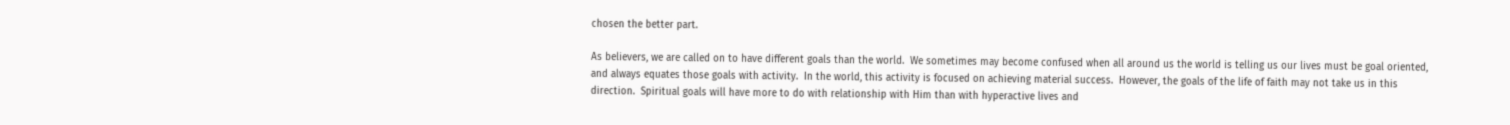chosen the better part.

As believers, we are called on to have different goals than the world.  We sometimes may become confused when all around us the world is telling us our lives must be goal oriented, and always equates those goals with activity.  In the world, this activity is focused on achieving material success.  However, the goals of the life of faith may not take us in this direction.  Spiritual goals will have more to do with relationship with Him than with hyperactive lives and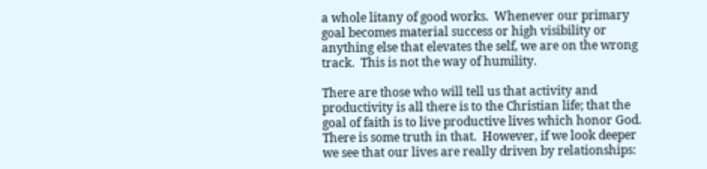a whole litany of good works.  Whenever our primary goal becomes material success or high visibility or anything else that elevates the self, we are on the wrong track.  This is not the way of humility.

There are those who will tell us that activity and productivity is all there is to the Christian life; that the goal of faith is to live productive lives which honor God.  There is some truth in that.  However, if we look deeper we see that our lives are really driven by relationships: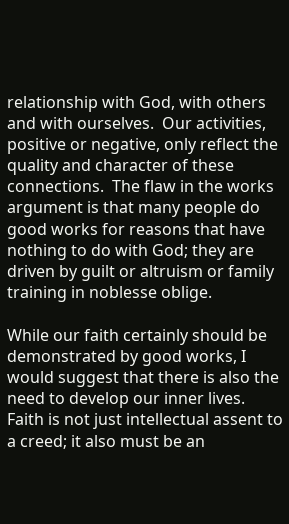relationship with God, with others and with ourselves.  Our activities, positive or negative, only reflect the quality and character of these connections.  The flaw in the works argument is that many people do good works for reasons that have nothing to do with God; they are driven by guilt or altruism or family training in noblesse oblige.

While our faith certainly should be demonstrated by good works, I would suggest that there is also the need to develop our inner lives.  Faith is not just intellectual assent to a creed; it also must be an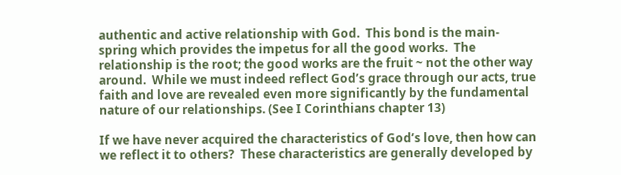authentic and active relationship with God.  This bond is the main-spring which provides the impetus for all the good works.  The relationship is the root; the good works are the fruit ~ not the other way around.  While we must indeed reflect God’s grace through our acts, true faith and love are revealed even more significantly by the fundamental nature of our relationships. (See I Corinthians chapter 13)

If we have never acquired the characteristics of God’s love, then how can we reflect it to others?  These characteristics are generally developed by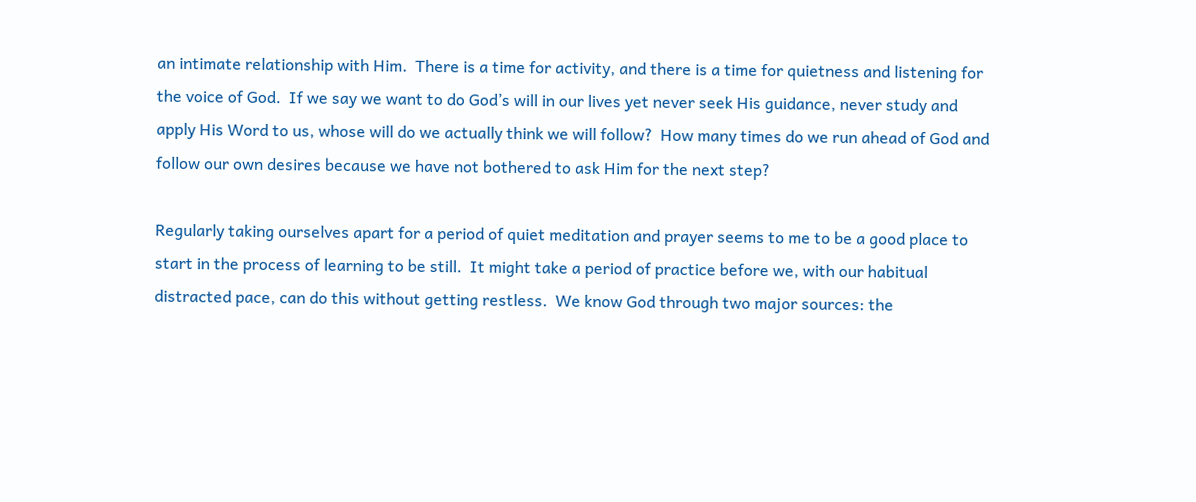an intimate relationship with Him.  There is a time for activity, and there is a time for quietness and listening for the voice of God.  If we say we want to do God’s will in our lives yet never seek His guidance, never study and apply His Word to us, whose will do we actually think we will follow?  How many times do we run ahead of God and follow our own desires because we have not bothered to ask Him for the next step?

Regularly taking ourselves apart for a period of quiet meditation and prayer seems to me to be a good place to start in the process of learning to be still.  It might take a period of practice before we, with our habitual distracted pace, can do this without getting restless.  We know God through two major sources: the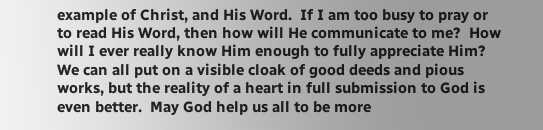example of Christ, and His Word.  If I am too busy to pray or to read His Word, then how will He communicate to me?  How will I ever really know Him enough to fully appreciate Him?  We can all put on a visible cloak of good deeds and pious works, but the reality of a heart in full submission to God is even better.  May God help us all to be more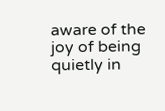aware of the joy of being quietly in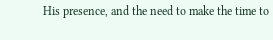His presence, and the need to make the time to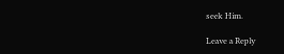seek Him.

Leave a Reply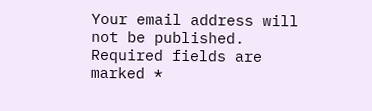Your email address will not be published. Required fields are marked *